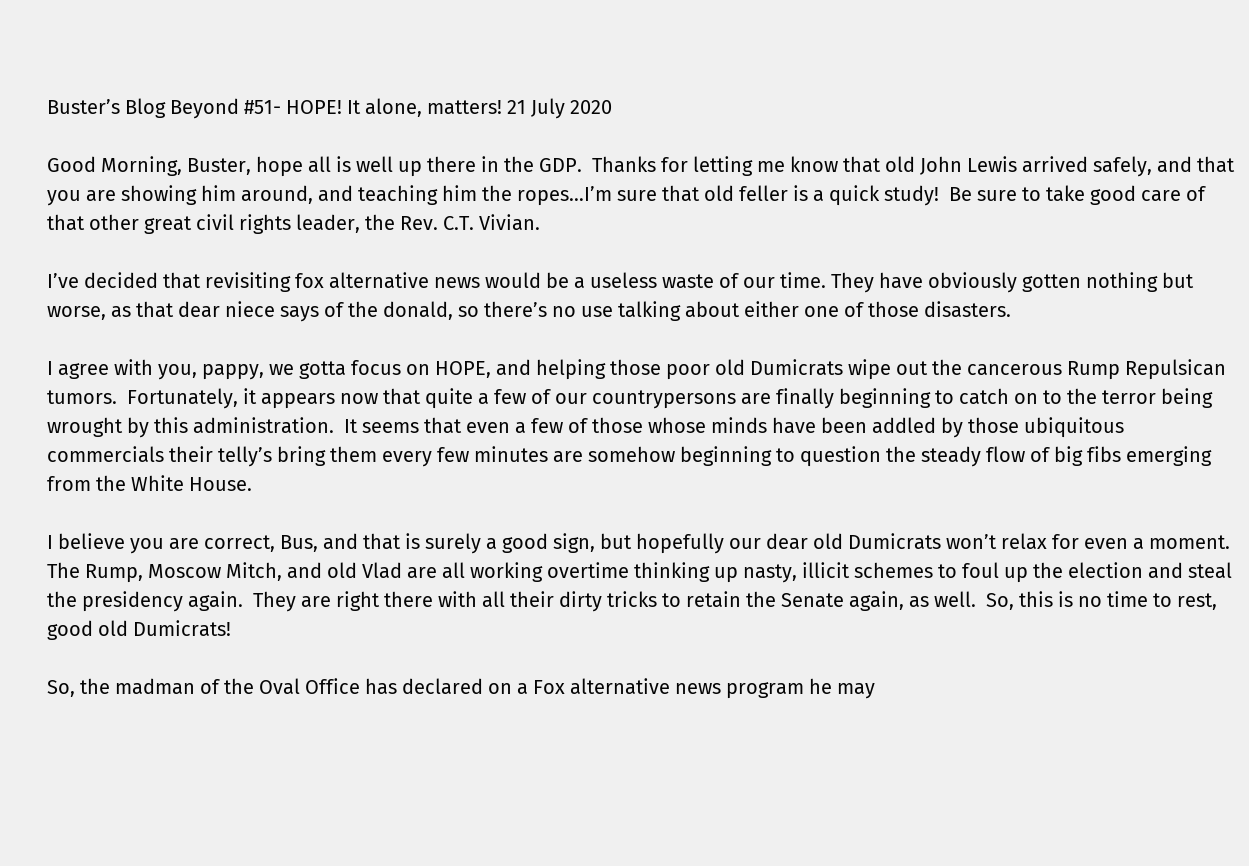Buster’s Blog Beyond #51- HOPE! It alone, matters! 21 July 2020

Good Morning, Buster, hope all is well up there in the GDP.  Thanks for letting me know that old John Lewis arrived safely, and that you are showing him around, and teaching him the ropes…I’m sure that old feller is a quick study!  Be sure to take good care of that other great civil rights leader, the Rev. C.T. Vivian.

I’ve decided that revisiting fox alternative news would be a useless waste of our time. They have obviously gotten nothing but worse, as that dear niece says of the donald, so there’s no use talking about either one of those disasters.

I agree with you, pappy, we gotta focus on HOPE, and helping those poor old Dumicrats wipe out the cancerous Rump Repulsican tumors.  Fortunately, it appears now that quite a few of our countrypersons are finally beginning to catch on to the terror being wrought by this administration.  It seems that even a few of those whose minds have been addled by those ubiquitous commercials their telly’s bring them every few minutes are somehow beginning to question the steady flow of big fibs emerging from the White House.

I believe you are correct, Bus, and that is surely a good sign, but hopefully our dear old Dumicrats won’t relax for even a moment.  The Rump, Moscow Mitch, and old Vlad are all working overtime thinking up nasty, illicit schemes to foul up the election and steal the presidency again.  They are right there with all their dirty tricks to retain the Senate again, as well.  So, this is no time to rest, good old Dumicrats!

So, the madman of the Oval Office has declared on a Fox alternative news program he may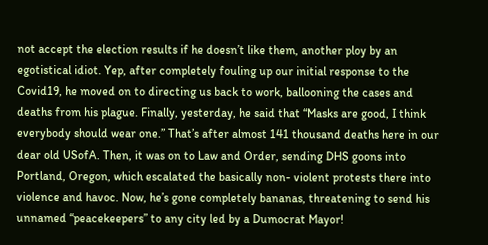not accept the election results if he doesn’t like them, another ploy by an egotistical idiot. Yep, after completely fouling up our initial response to the Covid19, he moved on to directing us back to work, ballooning the cases and deaths from his plague. Finally, yesterday, he said that “Masks are good, I think everybody should wear one.” That’s after almost 141 thousand deaths here in our dear old USofA. Then, it was on to Law and Order, sending DHS goons into Portland, Oregon, which escalated the basically non- violent protests there into violence and havoc. Now, he’s gone completely bananas, threatening to send his unnamed “peacekeepers” to any city led by a Dumocrat Mayor!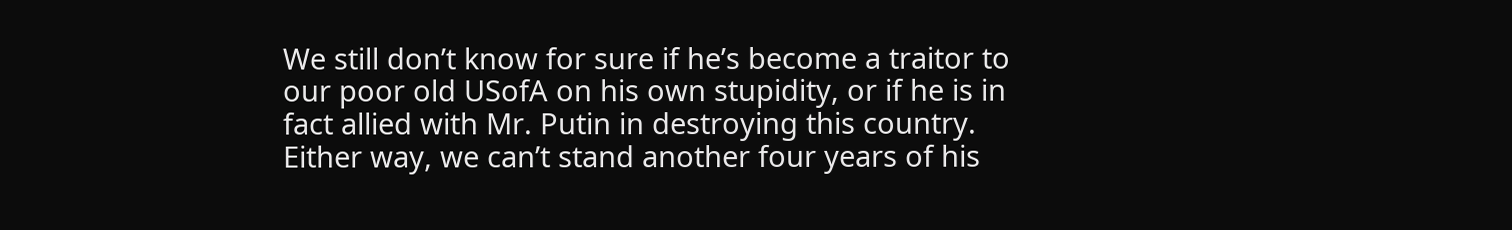We still don’t know for sure if he’s become a traitor to our poor old USofA on his own stupidity, or if he is in fact allied with Mr. Putin in destroying this country.  Either way, we can’t stand another four years of his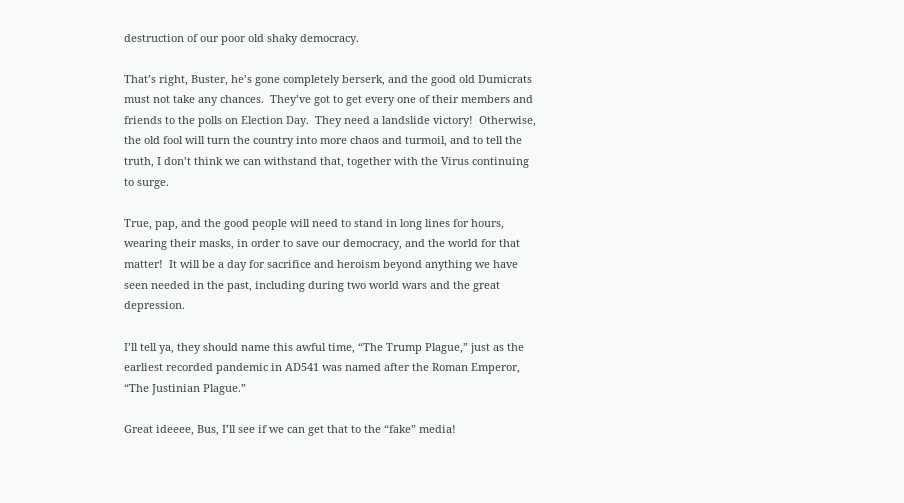destruction of our poor old shaky democracy.

That’s right, Buster, he’s gone completely berserk, and the good old Dumicrats must not take any chances.  They’ve got to get every one of their members and friends to the polls on Election Day.  They need a landslide victory!  Otherwise, the old fool will turn the country into more chaos and turmoil, and to tell the truth, I don’t think we can withstand that, together with the Virus continuing to surge.

True, pap, and the good people will need to stand in long lines for hours, wearing their masks, in order to save our democracy, and the world for that matter!  It will be a day for sacrifice and heroism beyond anything we have seen needed in the past, including during two world wars and the great depression.

I’ll tell ya, they should name this awful time, “The Trump Plague,” just as the earliest recorded pandemic in AD541 was named after the Roman Emperor, “The Justinian Plague.”

Great ideeee, Bus, I’ll see if we can get that to the “fake” media!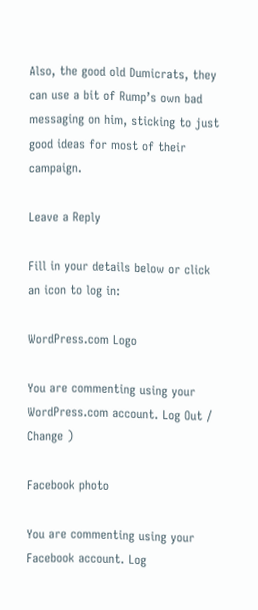Also, the good old Dumicrats, they can use a bit of Rump’s own bad messaging on him, sticking to just good ideas for most of their campaign.

Leave a Reply

Fill in your details below or click an icon to log in:

WordPress.com Logo

You are commenting using your WordPress.com account. Log Out /  Change )

Facebook photo

You are commenting using your Facebook account. Log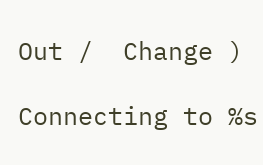Out /  Change )

Connecting to %s